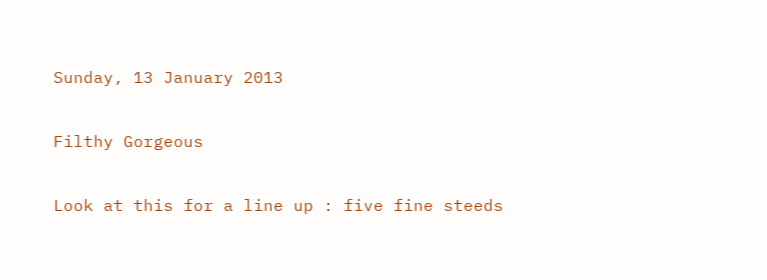Sunday, 13 January 2013

Filthy Gorgeous

Look at this for a line up : five fine steeds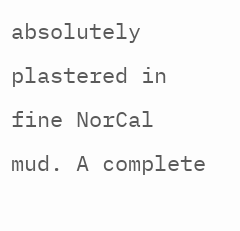absolutely plastered in fine NorCal mud. A complete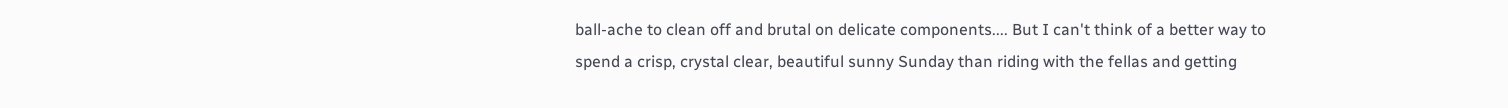ball-ache to clean off and brutal on delicate components.... But I can't think of a better way to spend a crisp, crystal clear, beautiful sunny Sunday than riding with the fellas and getting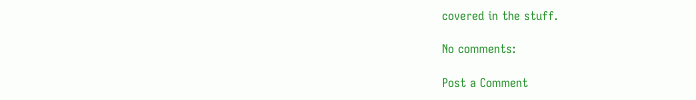covered in the stuff.

No comments:

Post a Comment